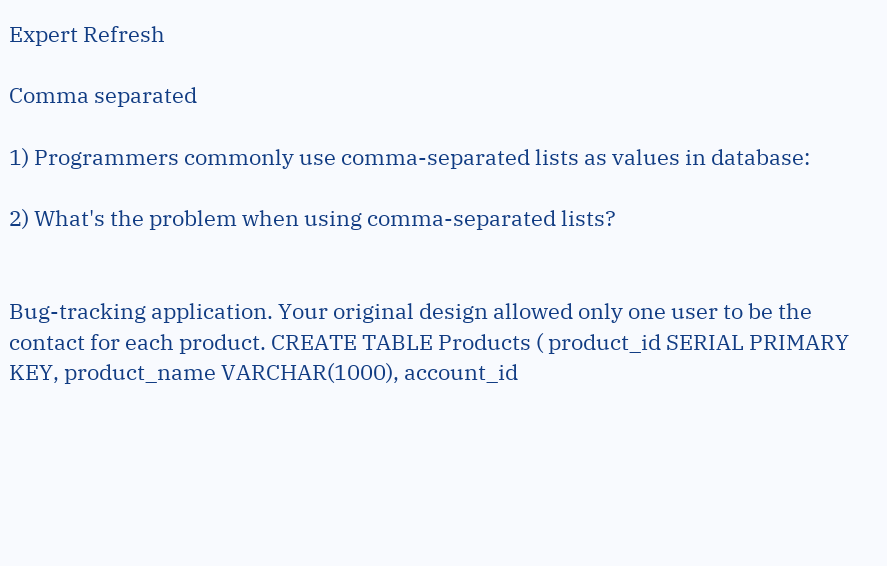Expert Refresh

Comma separated

1) Programmers commonly use comma-separated lists as values in database:

2) What's the problem when using comma-separated lists?


Bug-tracking application. Your original design allowed only one user to be the contact for each product. CREATE TABLE Products ( product_id SERIAL PRIMARY KEY, product_name VARCHAR(1000), account_id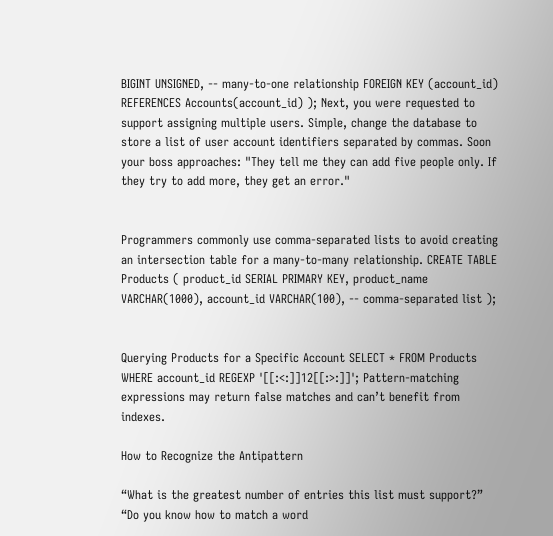BIGINT UNSIGNED, -- many-to-one relationship FOREIGN KEY (account_id) REFERENCES Accounts(account_id) ); Next, you were requested to support assigning multiple users. Simple, change the database to store a list of user account identifiers separated by commas. Soon your boss approaches: "They tell me they can add five people only. If they try to add more, they get an error."


Programmers commonly use comma-separated lists to avoid creating an intersection table for a many-to-many relationship. CREATE TABLE Products ( product_id SERIAL PRIMARY KEY, product_name VARCHAR(1000), account_id VARCHAR(100), -- comma-separated list );


Querying Products for a Specific Account SELECT * FROM Products WHERE account_id REGEXP '[[:<:]]12[[:>:]]'; Pattern-matching expressions may return false matches and can’t benefit from indexes.

How to Recognize the Antipattern

“What is the greatest number of entries this list must support?” “Do you know how to match a word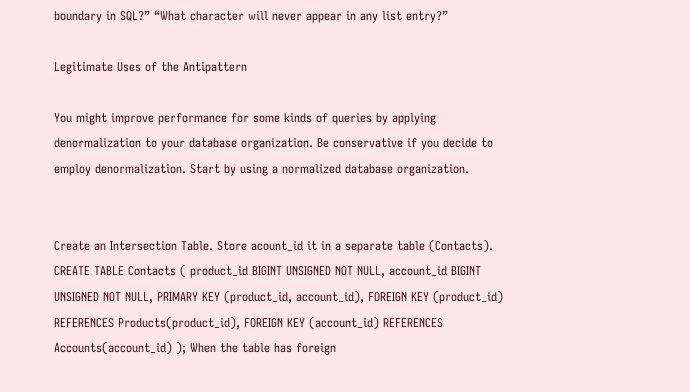boundary in SQL?” “What character will never appear in any list entry?”

Legitimate Uses of the Antipattern

You might improve performance for some kinds of queries by applying denormalization to your database organization. Be conservative if you decide to employ denormalization. Start by using a normalized database organization.


Create an Intersection Table. Store acount_id it in a separate table (Contacts). CREATE TABLE Contacts ( product_id BIGINT UNSIGNED NOT NULL, account_id BIGINT UNSIGNED NOT NULL, PRIMARY KEY (product_id, account_id), FOREIGN KEY (product_id) REFERENCES Products(product_id), FOREIGN KEY (account_id) REFERENCES Accounts(account_id) ); When the table has foreign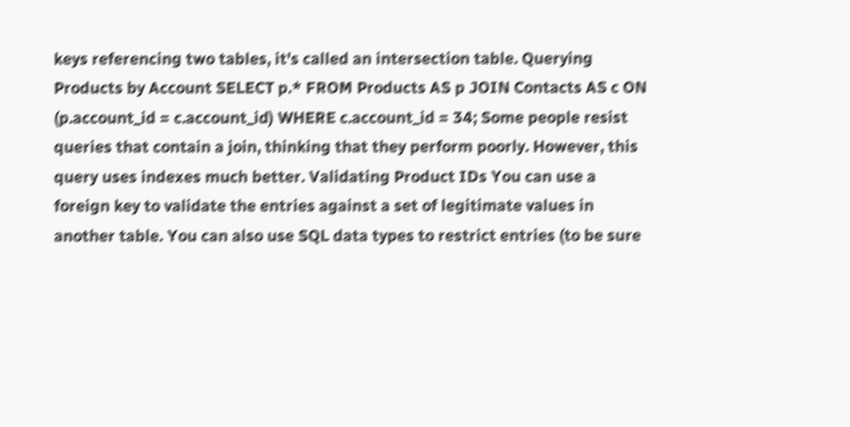keys referencing two tables, it's called an intersection table. Querying Products by Account SELECT p.* FROM Products AS p JOIN Contacts AS c ON (p.account_id = c.account_id) WHERE c.account_id = 34; Some people resist queries that contain a join, thinking that they perform poorly. However, this query uses indexes much better. Validating Product IDs You can use a foreign key to validate the entries against a set of legitimate values in another table. You can also use SQL data types to restrict entries (to be sure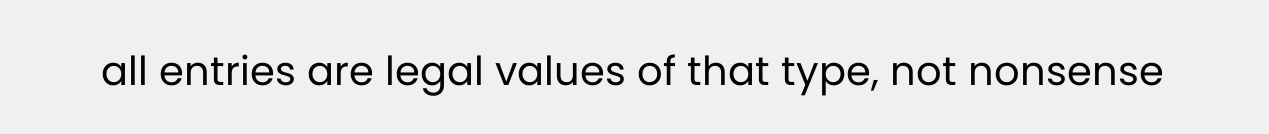all entries are legal values of that type, not nonsense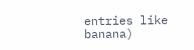entries like banana)